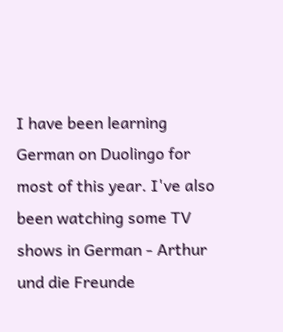I have been learning German on Duolingo for most of this year. I've also been watching some TV shows in German - Arthur und die Freunde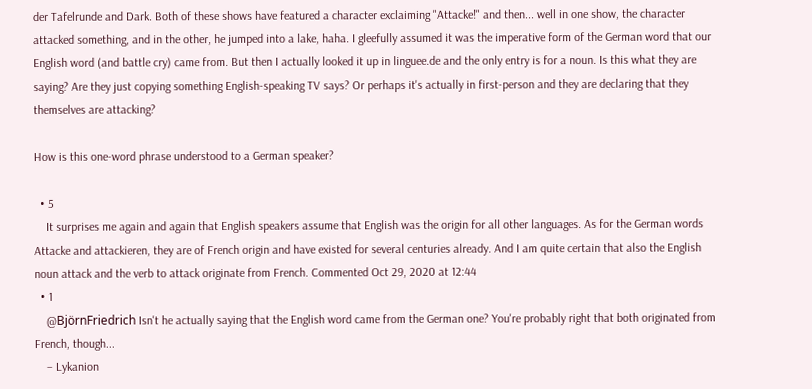der Tafelrunde and Dark. Both of these shows have featured a character exclaiming "Attacke!" and then... well in one show, the character attacked something, and in the other, he jumped into a lake, haha. I gleefully assumed it was the imperative form of the German word that our English word (and battle cry) came from. But then I actually looked it up in linguee.de and the only entry is for a noun. Is this what they are saying? Are they just copying something English-speaking TV says? Or perhaps it's actually in first-person and they are declaring that they themselves are attacking?

How is this one-word phrase understood to a German speaker?

  • 5
    It surprises me again and again that English speakers assume that English was the origin for all other languages. As for the German words Attacke and attackieren, they are of French origin and have existed for several centuries already. And I am quite certain that also the English noun attack and the verb to attack originate from French. Commented Oct 29, 2020 at 12:44
  • 1
    @BjörnFriedrich Isn't he actually saying that the English word came from the German one? You're probably right that both originated from French, though...
    – Lykanion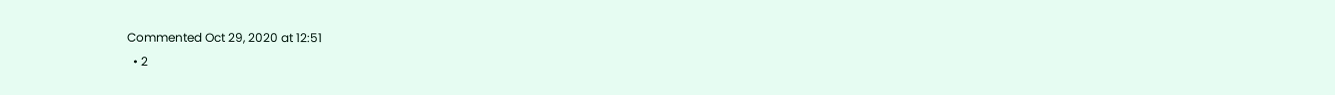Commented Oct 29, 2020 at 12:51
  • 2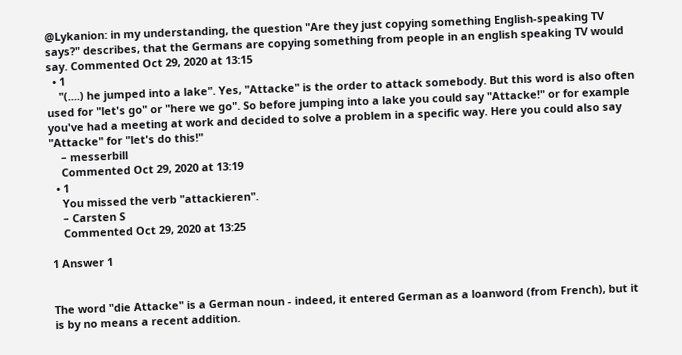@Lykanion: in my understanding, the question "Are they just copying something English-speaking TV says?" describes, that the Germans are copying something from people in an english speaking TV would say. Commented Oct 29, 2020 at 13:15
  • 1
    "(....) he jumped into a lake". Yes, "Attacke" is the order to attack somebody. But this word is also often used for "let's go" or "here we go". So before jumping into a lake you could say "Attacke!" or for example you've had a meeting at work and decided to solve a problem in a specific way. Here you could also say "Attacke" for "let's do this!"
    – messerbill
    Commented Oct 29, 2020 at 13:19
  • 1
    You missed the verb "attackieren".
    – Carsten S
    Commented Oct 29, 2020 at 13:25

1 Answer 1


The word "die Attacke" is a German noun - indeed, it entered German as a loanword (from French), but it is by no means a recent addition.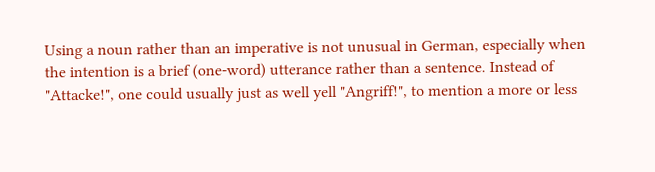Using a noun rather than an imperative is not unusual in German, especially when the intention is a brief (one-word) utterance rather than a sentence. Instead of "Attacke!", one could usually just as well yell "Angriff!", to mention a more or less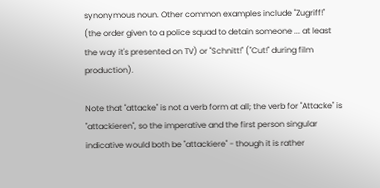synonymous noun. Other common examples include "Zugriff!" (the order given to a police squad to detain someone ... at least the way it's presented on TV) or "Schnitt!" ("Cut!" during film production).

Note that "attacke" is not a verb form at all; the verb for "Attacke" is "attackieren", so the imperative and the first person singular indicative would both be "attackiere" - though it is rather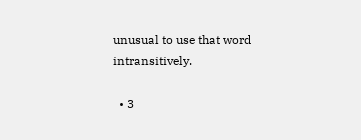unusual to use that word intransitively.

  • 3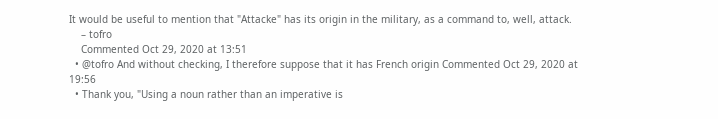It would be useful to mention that "Attacke" has its origin in the military, as a command to, well, attack.
    – tofro
    Commented Oct 29, 2020 at 13:51
  • @tofro And without checking, I therefore suppose that it has French origin Commented Oct 29, 2020 at 19:56
  • Thank you, "Using a noun rather than an imperative is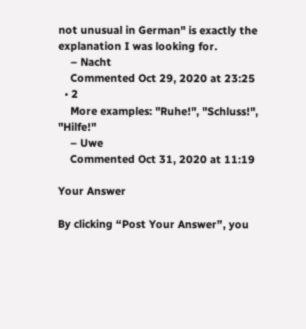not unusual in German" is exactly the explanation I was looking for.
    – Nacht
    Commented Oct 29, 2020 at 23:25
  • 2
    More examples: "Ruhe!", "Schluss!", "Hilfe!"
    – Uwe
    Commented Oct 31, 2020 at 11:19

Your Answer

By clicking “Post Your Answer”, you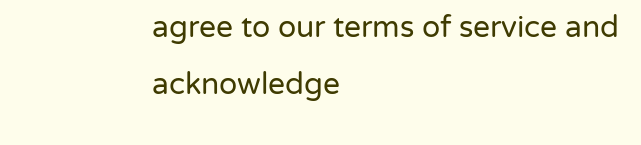agree to our terms of service and acknowledge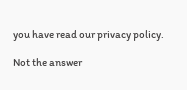you have read our privacy policy.

Not the answer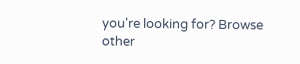you're looking for? Browse other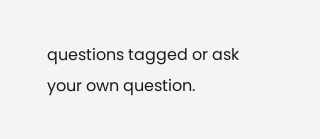questions tagged or ask your own question.